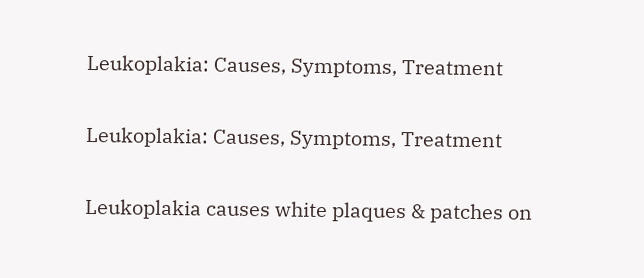Leukoplakia: Causes, Symptoms, Treatment

Leukoplakia: Causes, Symptoms, Treatment

Leukoplakia causes white plaques & patches on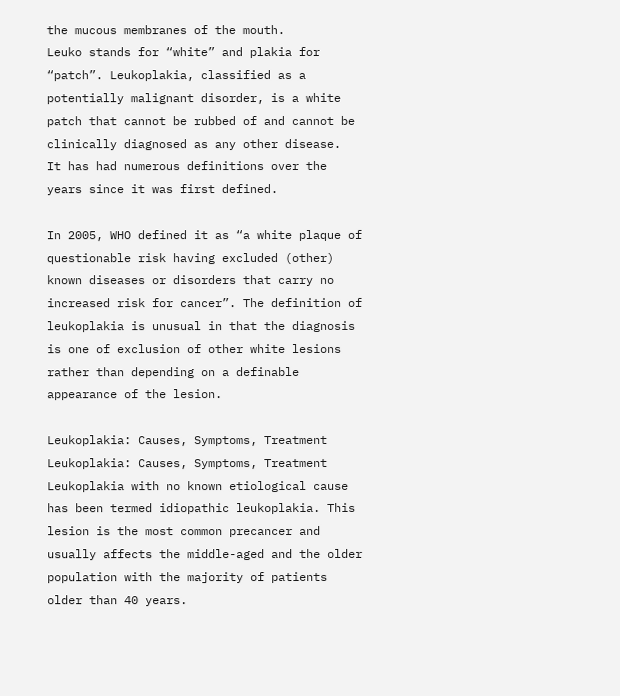the mucous membranes of the mouth.
Leuko stands for “white” and plakia for “patch”. Leukoplakia, classified as a potentially malignant disorder, is a white patch that cannot be rubbed of and cannot be clinically diagnosed as any other disease.
It has had numerous definitions over the years since it was first defined.

In 2005, WHO defined it as “a white plaque of questionable risk having excluded (other) known diseases or disorders that carry no increased risk for cancer”. The definition of leukoplakia is unusual in that the diagnosis is one of exclusion of other white lesions rather than depending on a definable appearance of the lesion.

Leukoplakia: Causes, Symptoms, Treatment
Leukoplakia: Causes, Symptoms, Treatment
Leukoplakia with no known etiological cause has been termed idiopathic leukoplakia. This lesion is the most common precancer and usually affects the middle-aged and the older population with the majority of patients older than 40 years.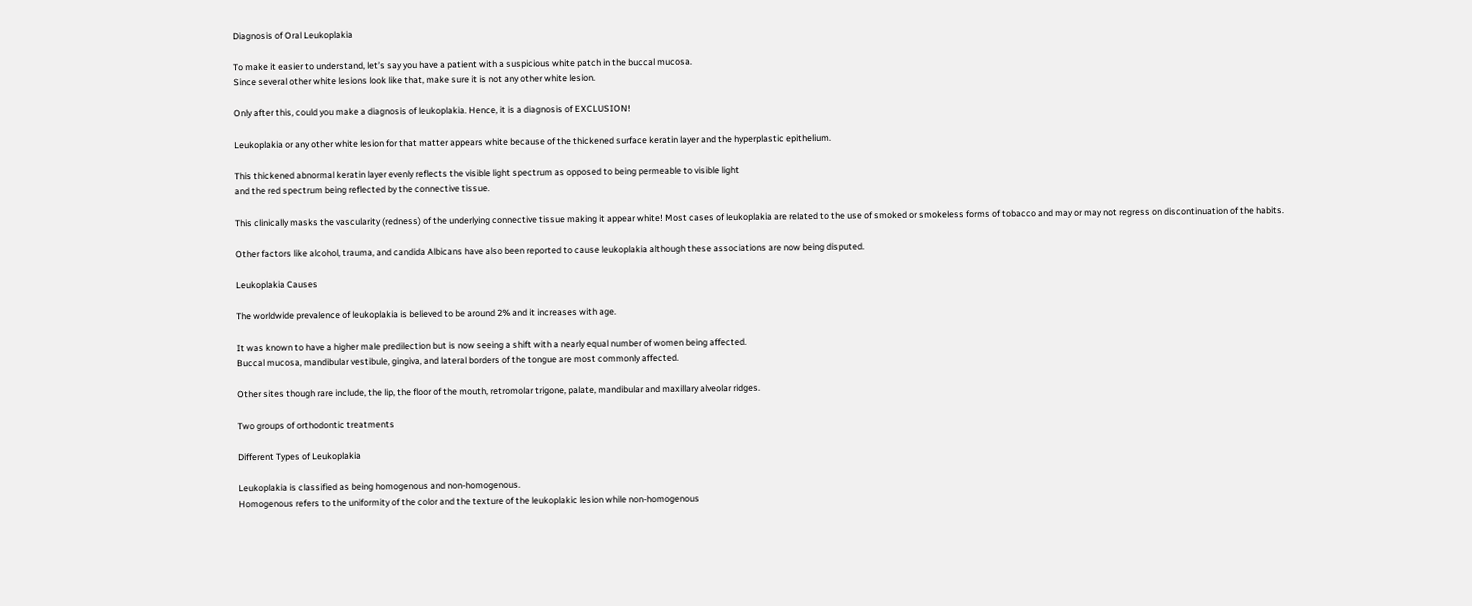Diagnosis of Oral Leukoplakia

To make it easier to understand, let’s say you have a patient with a suspicious white patch in the buccal mucosa.
Since several other white lesions look like that, make sure it is not any other white lesion.

Only after this, could you make a diagnosis of leukoplakia. Hence, it is a diagnosis of EXCLUSION!

Leukoplakia or any other white lesion for that matter appears white because of the thickened surface keratin layer and the hyperplastic epithelium.

This thickened abnormal keratin layer evenly reflects the visible light spectrum as opposed to being permeable to visible light
and the red spectrum being reflected by the connective tissue.

This clinically masks the vascularity (redness) of the underlying connective tissue making it appear white! Most cases of leukoplakia are related to the use of smoked or smokeless forms of tobacco and may or may not regress on discontinuation of the habits.

Other factors like alcohol, trauma, and candida Albicans have also been reported to cause leukoplakia although these associations are now being disputed.

Leukoplakia Causes

The worldwide prevalence of leukoplakia is believed to be around 2% and it increases with age.

It was known to have a higher male predilection but is now seeing a shift with a nearly equal number of women being affected.
Buccal mucosa, mandibular vestibule, gingiva, and lateral borders of the tongue are most commonly affected.

Other sites though rare include, the lip, the floor of the mouth, retromolar trigone, palate, mandibular and maxillary alveolar ridges.

Two groups of orthodontic treatments

Different Types of Leukoplakia

Leukoplakia is classified as being homogenous and non-homogenous.
Homogenous refers to the uniformity of the color and the texture of the leukoplakic lesion while non-homogenous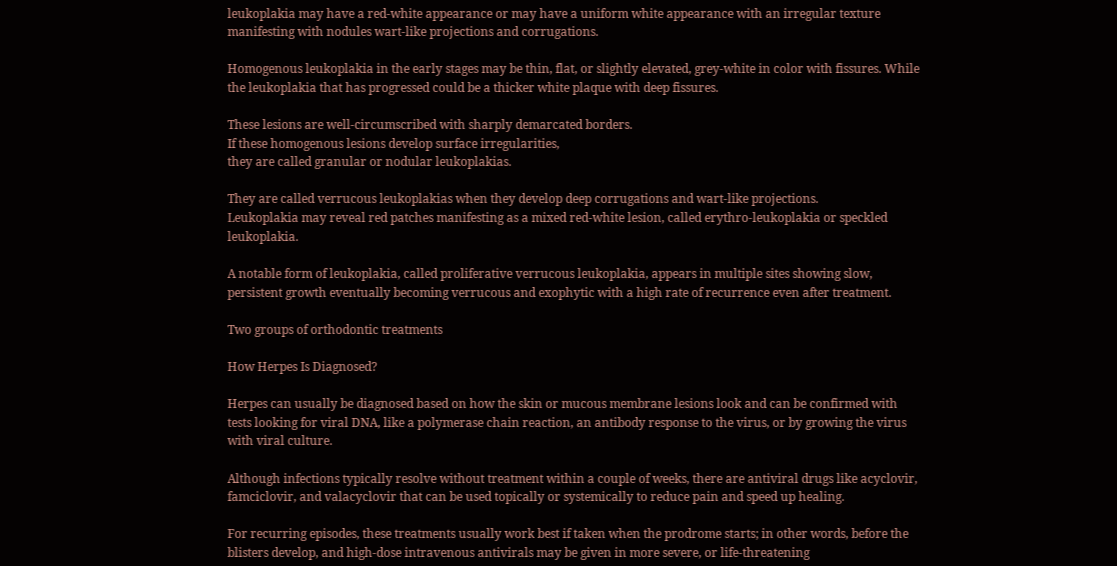leukoplakia may have a red-white appearance or may have a uniform white appearance with an irregular texture manifesting with nodules wart-like projections and corrugations.

Homogenous leukoplakia in the early stages may be thin, flat, or slightly elevated, grey-white in color with fissures. While the leukoplakia that has progressed could be a thicker white plaque with deep fissures.

These lesions are well-circumscribed with sharply demarcated borders.
If these homogenous lesions develop surface irregularities,
they are called granular or nodular leukoplakias.

They are called verrucous leukoplakias when they develop deep corrugations and wart-like projections.
Leukoplakia may reveal red patches manifesting as a mixed red-white lesion, called erythro-leukoplakia or speckled leukoplakia.

A notable form of leukoplakia, called proliferative verrucous leukoplakia, appears in multiple sites showing slow, persistent growth eventually becoming verrucous and exophytic with a high rate of recurrence even after treatment.

Two groups of orthodontic treatments

How Herpes Is Diagnosed?

Herpes can usually be diagnosed based on how the skin or mucous membrane lesions look and can be confirmed with tests looking for viral DNA, like a polymerase chain reaction, an antibody response to the virus, or by growing the virus with viral culture.

Although infections typically resolve without treatment within a couple of weeks, there are antiviral drugs like acyclovir, famciclovir, and valacyclovir that can be used topically or systemically to reduce pain and speed up healing.

For recurring episodes, these treatments usually work best if taken when the prodrome starts; in other words, before the blisters develop, and high-dose intravenous antivirals may be given in more severe, or life-threatening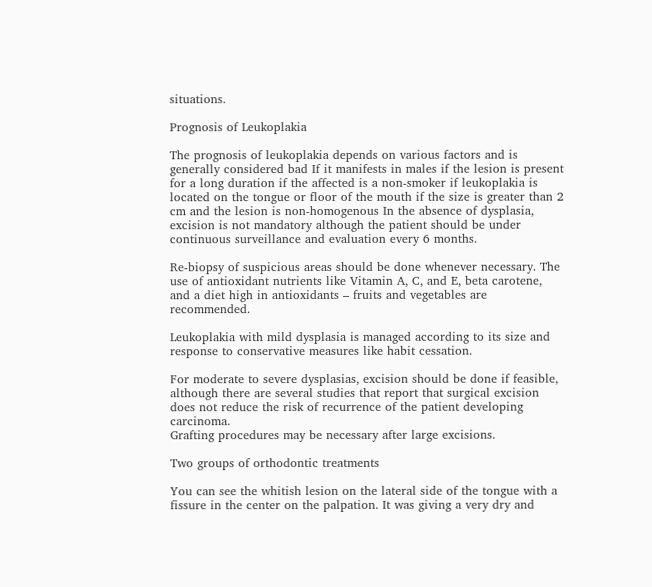situations.

Prognosis of Leukoplakia

The prognosis of leukoplakia depends on various factors and is generally considered bad If it manifests in males if the lesion is present for a long duration if the affected is a non-smoker if leukoplakia is located on the tongue or floor of the mouth if the size is greater than 2 cm and the lesion is non-homogenous In the absence of dysplasia, excision is not mandatory although the patient should be under continuous surveillance and evaluation every 6 months.

Re-biopsy of suspicious areas should be done whenever necessary. The use of antioxidant nutrients like Vitamin A, C, and E, beta carotene, and a diet high in antioxidants – fruits and vegetables are recommended.

Leukoplakia with mild dysplasia is managed according to its size and response to conservative measures like habit cessation.

For moderate to severe dysplasias, excision should be done if feasible, although there are several studies that report that surgical excision does not reduce the risk of recurrence of the patient developing carcinoma.
Grafting procedures may be necessary after large excisions.

Two groups of orthodontic treatments

You can see the whitish lesion on the lateral side of the tongue with a fissure in the center on the palpation. It was giving a very dry and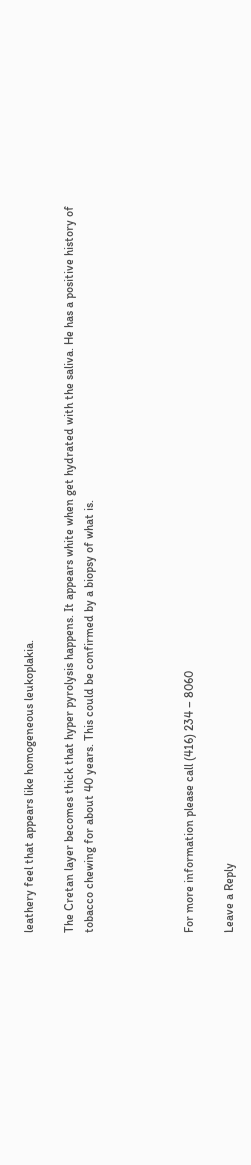leathery feel that appears like homogeneous leukoplakia.

The Cretan layer becomes thick that hyper pyrolysis happens. It appears white when get hydrated with the saliva. He has a positive history of tobacco chewing for about 40 years. This could be confirmed by a biopsy of what is.




For more information please call (416) 234 – 8060

Leave a Reply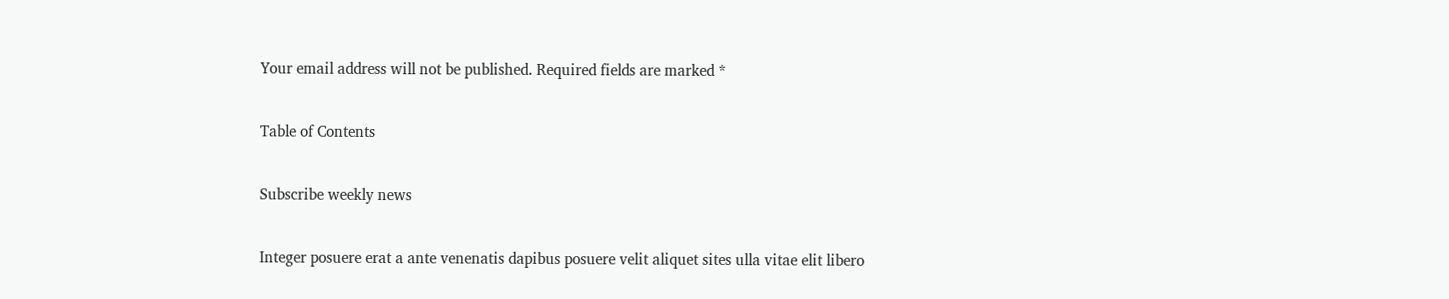Your email address will not be published. Required fields are marked *

Table of Contents

Subscribe weekly news

Integer posuere erat a ante venenatis dapibus posuere velit aliquet sites ulla vitae elit libero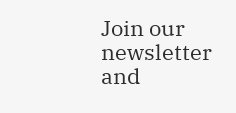Join our newsletter and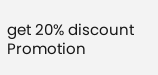get 20% discount
Promotion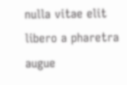nulla vitae elit libero a pharetra augue